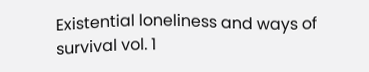Existential loneliness and ways of survival vol. 1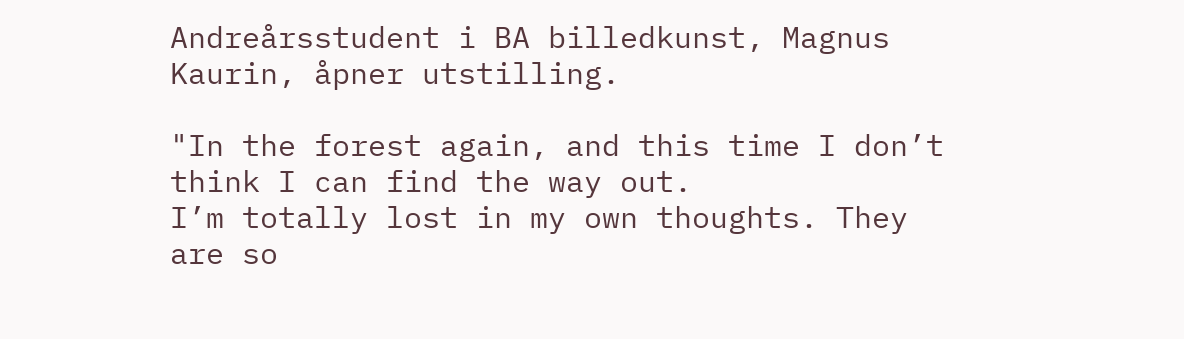Andreårsstudent i BA billedkunst, Magnus Kaurin, åpner utstilling.

"In the forest again, and this time I don’t think I can find the way out.
I’m totally lost in my own thoughts. They are so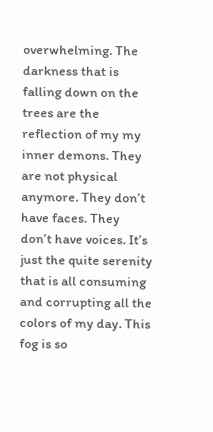overwhelming. The darkness that is falling down on the trees are the reflection of my my inner demons. They are not physical anymore. They don’t have faces. They don’t have voices. It’s just the quite serenity that is all consuming and corrupting all the colors of my day. This fog is so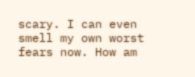scary. I can even smell my own worst fears now. How am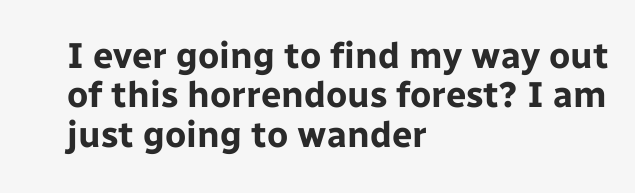I ever going to find my way out of this horrendous forest? I am just going to wander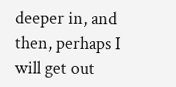deeper in, and then, perhaps I will get out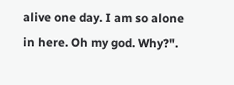alive one day. I am so alone in here. Oh my god. Why?".